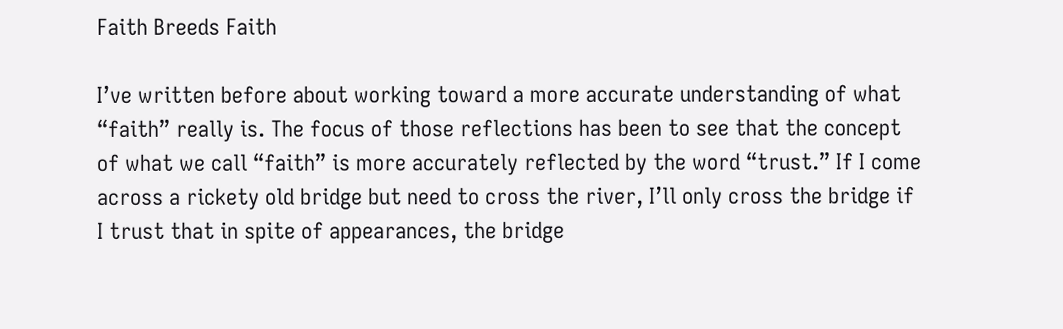Faith Breeds Faith

I’ve written before about working toward a more accurate understanding of what “faith” really is. The focus of those reflections has been to see that the concept of what we call “faith” is more accurately reflected by the word “trust.” If I come across a rickety old bridge but need to cross the river, I’ll only cross the bridge if I trust that in spite of appearances, the bridge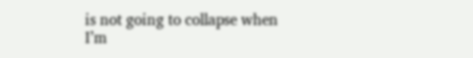is not going to collapse when I’m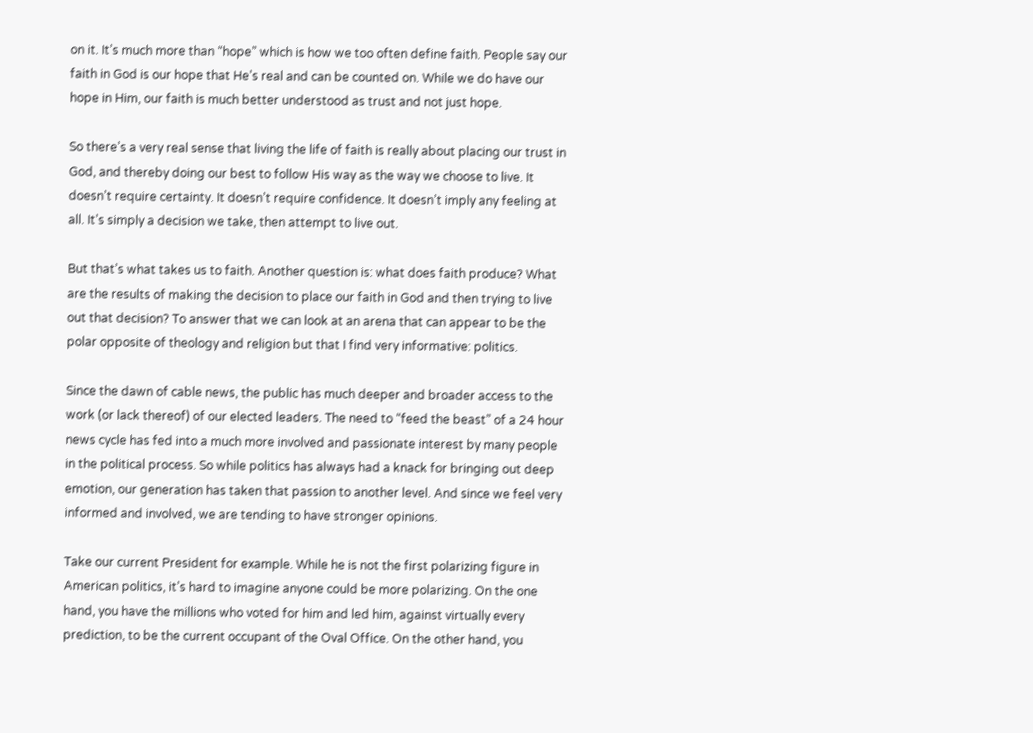on it. It’s much more than “hope” which is how we too often define faith. People say our faith in God is our hope that He’s real and can be counted on. While we do have our hope in Him, our faith is much better understood as trust and not just hope.

So there’s a very real sense that living the life of faith is really about placing our trust in God, and thereby doing our best to follow His way as the way we choose to live. It doesn’t require certainty. It doesn’t require confidence. It doesn’t imply any feeling at all. It’s simply a decision we take, then attempt to live out.

But that’s what takes us to faith. Another question is: what does faith produce? What are the results of making the decision to place our faith in God and then trying to live out that decision? To answer that we can look at an arena that can appear to be the polar opposite of theology and religion but that I find very informative: politics.

Since the dawn of cable news, the public has much deeper and broader access to the work (or lack thereof) of our elected leaders. The need to “feed the beast” of a 24 hour news cycle has fed into a much more involved and passionate interest by many people in the political process. So while politics has always had a knack for bringing out deep emotion, our generation has taken that passion to another level. And since we feel very informed and involved, we are tending to have stronger opinions.

Take our current President for example. While he is not the first polarizing figure in American politics, it’s hard to imagine anyone could be more polarizing. On the one hand, you have the millions who voted for him and led him, against virtually every prediction, to be the current occupant of the Oval Office. On the other hand, you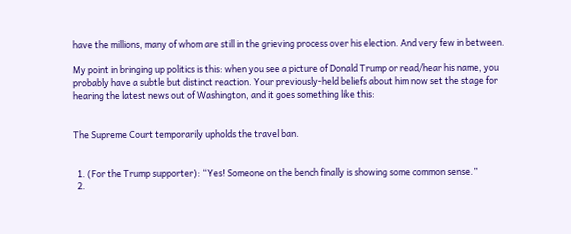have the millions, many of whom are still in the grieving process over his election. And very few in between.

My point in bringing up politics is this: when you see a picture of Donald Trump or read/hear his name, you probably have a subtle but distinct reaction. Your previously-held beliefs about him now set the stage for hearing the latest news out of Washington, and it goes something like this:


The Supreme Court temporarily upholds the travel ban.


  1. (For the Trump supporter): “Yes! Someone on the bench finally is showing some common sense.”
  2.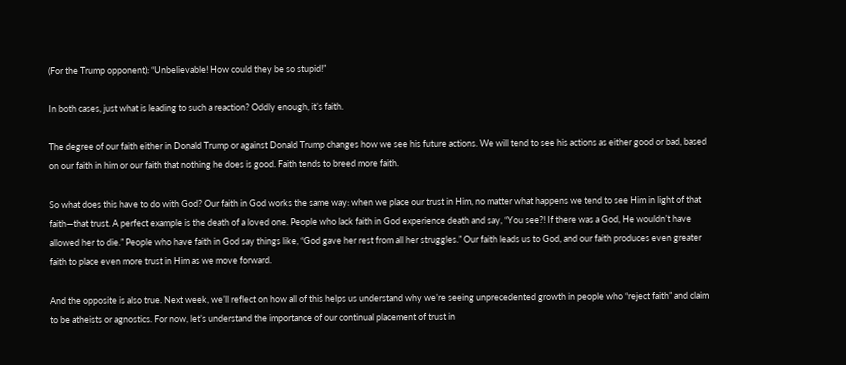(For the Trump opponent): “Unbelievable! How could they be so stupid!”

In both cases, just what is leading to such a reaction? Oddly enough, it’s faith.

The degree of our faith either in Donald Trump or against Donald Trump changes how we see his future actions. We will tend to see his actions as either good or bad, based on our faith in him or our faith that nothing he does is good. Faith tends to breed more faith.

So what does this have to do with God? Our faith in God works the same way: when we place our trust in Him, no matter what happens we tend to see Him in light of that faith—that trust. A perfect example is the death of a loved one. People who lack faith in God experience death and say, “You see?! If there was a God, He wouldn’t have allowed her to die.” People who have faith in God say things like, “God gave her rest from all her struggles.” Our faith leads us to God, and our faith produces even greater faith to place even more trust in Him as we move forward.

And the opposite is also true. Next week, we’ll reflect on how all of this helps us understand why we’re seeing unprecedented growth in people who “reject faith” and claim to be atheists or agnostics. For now, let’s understand the importance of our continual placement of trust in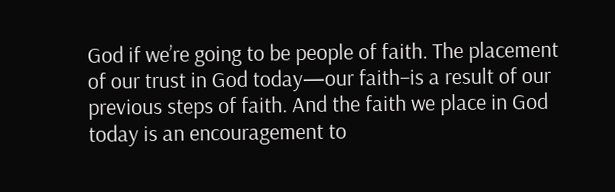God if we’re going to be people of faith. The placement of our trust in God today—our faith–is a result of our previous steps of faith. And the faith we place in God today is an encouragement to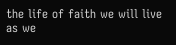the life of faith we will live as we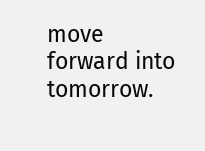move forward into tomorrow.